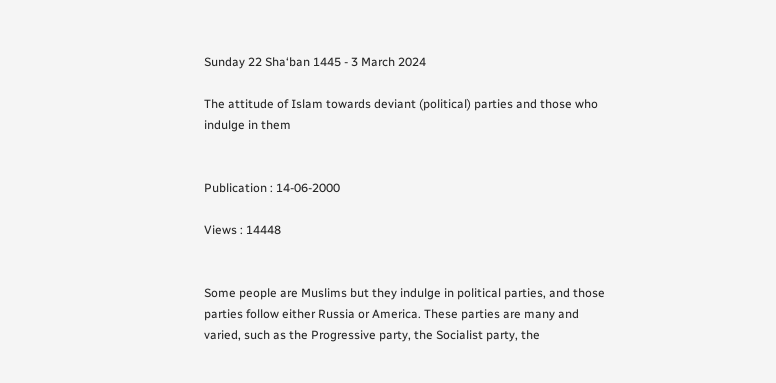Sunday 22 Sha‘ban 1445 - 3 March 2024

The attitude of Islam towards deviant (political) parties and those who indulge in them


Publication : 14-06-2000

Views : 14448


Some people are Muslims but they indulge in political parties, and those parties follow either Russia or America. These parties are many and varied, such as the Progressive party, the Socialist party, the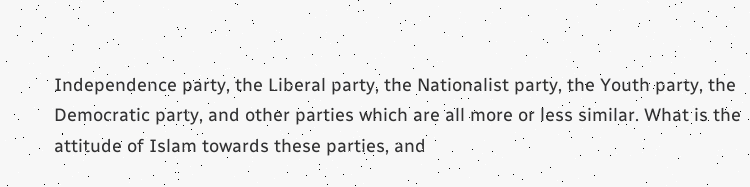Independence party, the Liberal party, the Nationalist party, the Youth party, the Democratic party, and other parties which are all more or less similar. What is the attitude of Islam towards these parties, and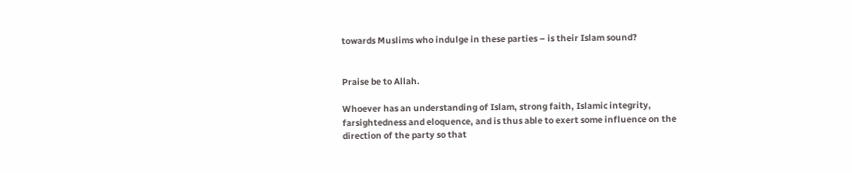towards Muslims who indulge in these parties – is their Islam sound?


Praise be to Allah.

Whoever has an understanding of Islam, strong faith, Islamic integrity, farsightedness and eloquence, and is thus able to exert some influence on the direction of the party so that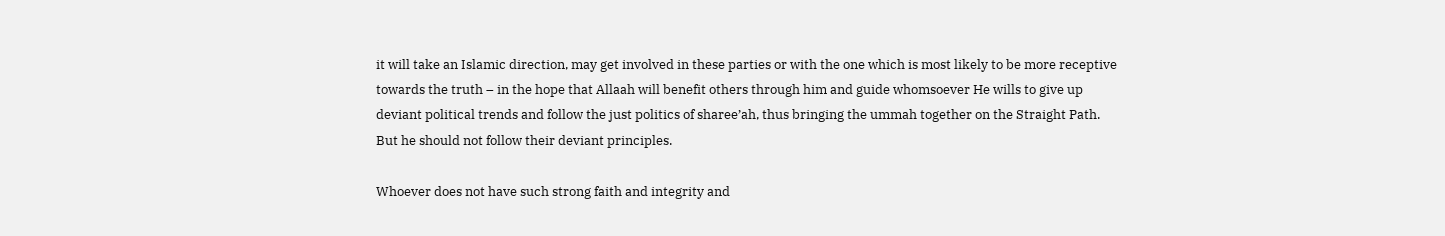it will take an Islamic direction, may get involved in these parties or with the one which is most likely to be more receptive towards the truth – in the hope that Allaah will benefit others through him and guide whomsoever He wills to give up deviant political trends and follow the just politics of sharee’ah, thus bringing the ummah together on the Straight Path. But he should not follow their deviant principles.

Whoever does not have such strong faith and integrity and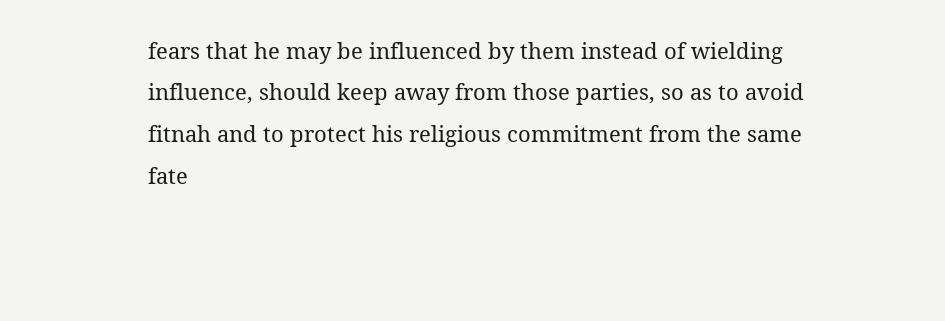fears that he may be influenced by them instead of wielding influence, should keep away from those parties, so as to avoid fitnah and to protect his religious commitment from the same fate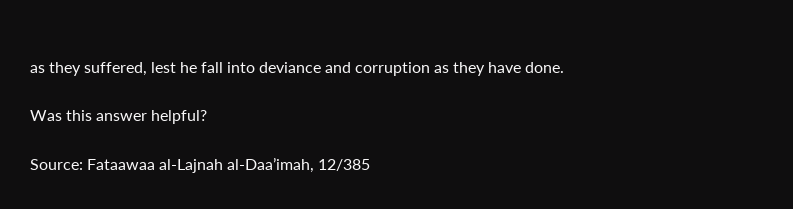as they suffered, lest he fall into deviance and corruption as they have done.

Was this answer helpful?

Source: Fataawaa al-Lajnah al-Daa’imah, 12/385